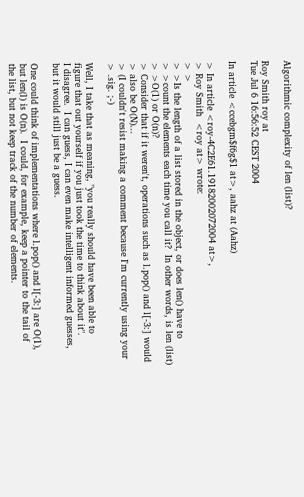Algorithmic complexity of len (list)?

Roy Smith roy at
Tue Jul 6 16:56:52 CEST 2004

In article <ccebgm$f6g$1 at>, aahz at (Aahz)

> In article <roy-4C2E61.19182002072004 at>,
> Roy Smith  <roy at> wrote:
> >
> >Is the length of a list stored in the object, or does len() have to
> >count the elements each time you call it?  In other words, is len (list)
> >O(1) or O(n)?
> Consider that if it weren't, operations such as l.pop() and l[-3:] would
> also be O(N)...
> (I couldn't resist making a comment because I'm currently using your
> .sig. ;-)

Well, I take that as meaning, "you really should have been able to
figure that out yourself if you just took the time to think about it".
I disagree.  I can guess, I can even make intelligent informed guesses,
but it would still just be a guess.

One could think of implementations where l.pop() and l[-3:] are O(1),
but len(l) is O(n).  I could, for example, keep a pointer to the tail of
the list, but not keep track of the number of elements.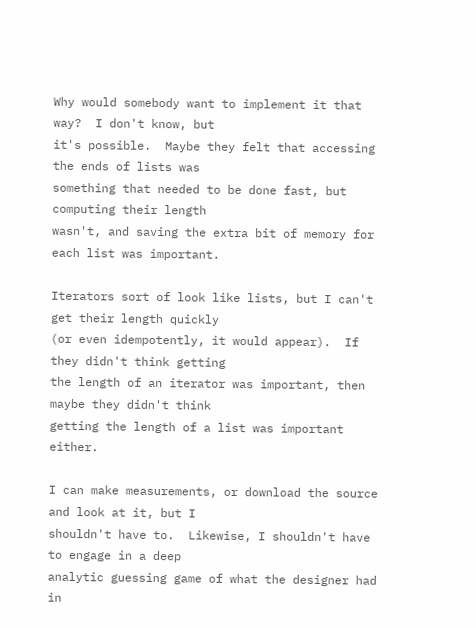Why would somebody want to implement it that way?  I don't know, but
it's possible.  Maybe they felt that accessing the ends of lists was
something that needed to be done fast, but computing their length
wasn't, and saving the extra bit of memory for each list was important.

Iterators sort of look like lists, but I can't get their length quickly
(or even idempotently, it would appear).  If they didn't think getting
the length of an iterator was important, then maybe they didn't think
getting the length of a list was important either.

I can make measurements, or download the source and look at it, but I
shouldn't have to.  Likewise, I shouldn't have to engage in a deep
analytic guessing game of what the designer had in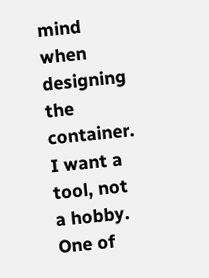mind when designing
the container.  I want a tool, not a hobby. One of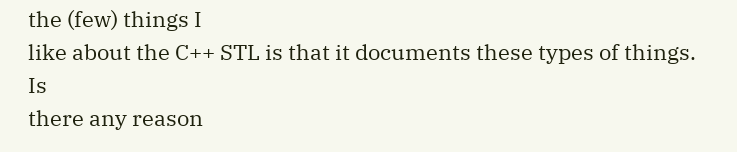the (few) things I
like about the C++ STL is that it documents these types of things.  Is
there any reason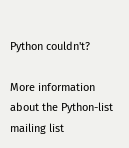Python couldn't?

More information about the Python-list mailing list